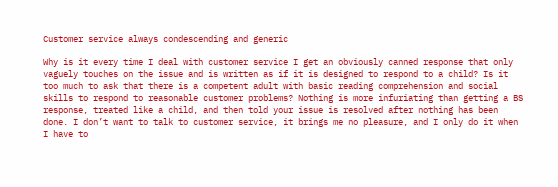Customer service always condescending and generic

Why is it every time I deal with customer service I get an obviously canned response that only vaguely touches on the issue and is written as if it is designed to respond to a child? Is it too much to ask that there is a competent adult with basic reading comprehension and social skills to respond to reasonable customer problems? Nothing is more infuriating than getting a BS response, treated like a child, and then told your issue is resolved after nothing has been done. I don’t want to talk to customer service, it brings me no pleasure, and I only do it when I have to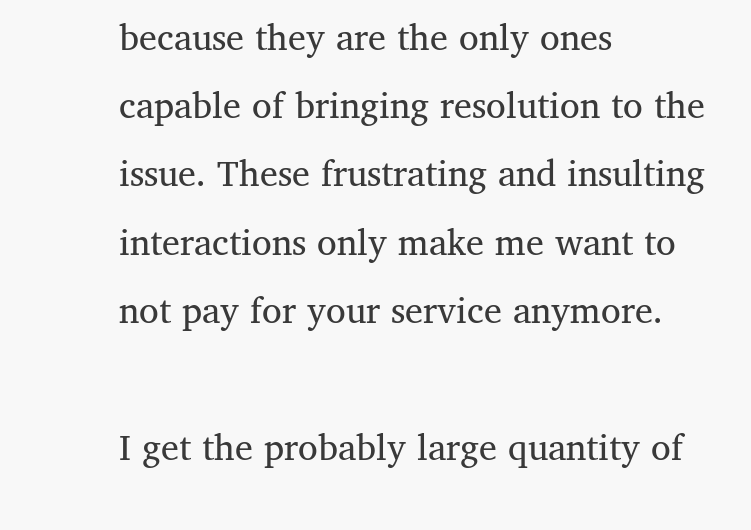because they are the only ones capable of bringing resolution to the issue. These frustrating and insulting interactions only make me want to not pay for your service anymore.

I get the probably large quantity of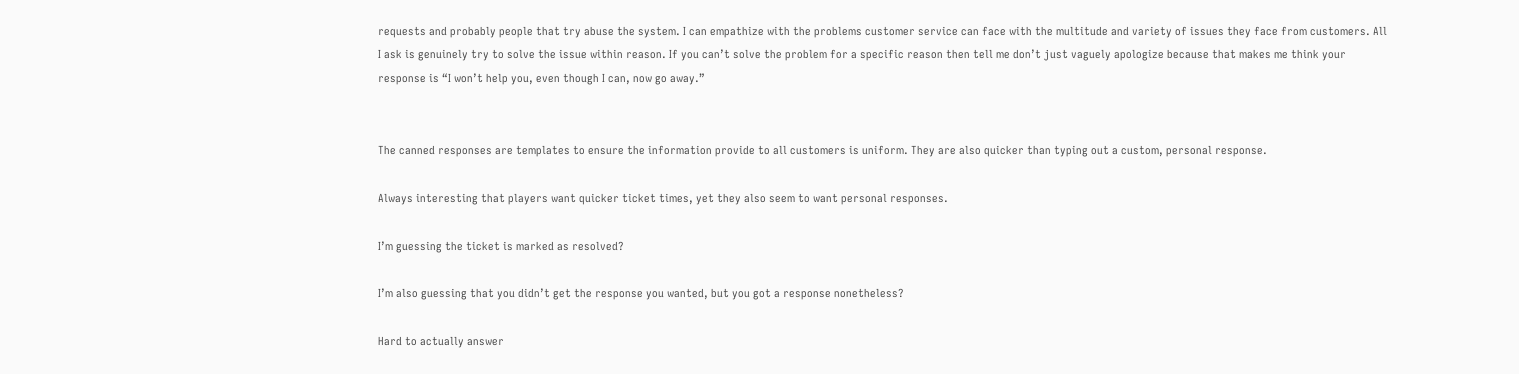requests and probably people that try abuse the system. I can empathize with the problems customer service can face with the multitude and variety of issues they face from customers. All I ask is genuinely try to solve the issue within reason. If you can’t solve the problem for a specific reason then tell me don’t just vaguely apologize because that makes me think your response is “I won’t help you, even though I can, now go away.”


The canned responses are templates to ensure the information provide to all customers is uniform. They are also quicker than typing out a custom, personal response.

Always interesting that players want quicker ticket times, yet they also seem to want personal responses.

I’m guessing the ticket is marked as resolved?

I’m also guessing that you didn’t get the response you wanted, but you got a response nonetheless?

Hard to actually answer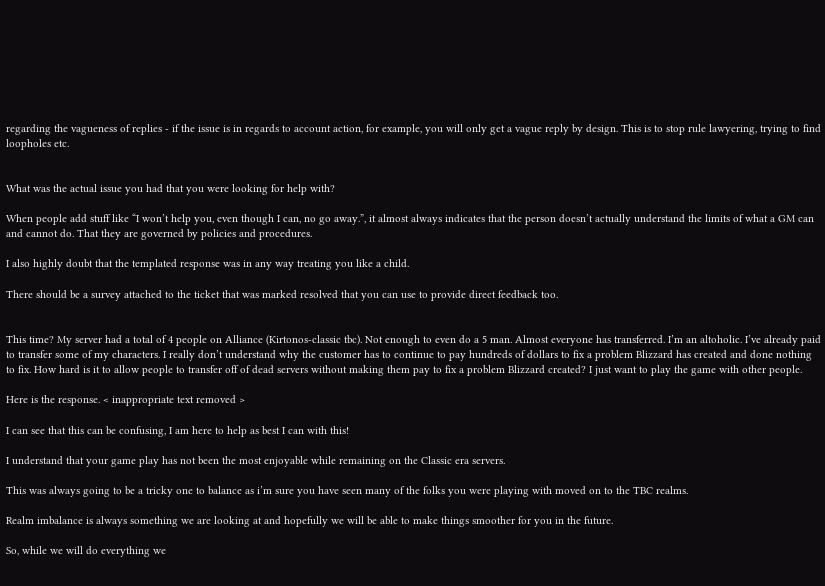regarding the vagueness of replies - if the issue is in regards to account action, for example, you will only get a vague reply by design. This is to stop rule lawyering, trying to find loopholes etc.


What was the actual issue you had that you were looking for help with?

When people add stuff like “I won’t help you, even though I can, no go away.”, it almost always indicates that the person doesn’t actually understand the limits of what a GM can and cannot do. That they are governed by policies and procedures.

I also highly doubt that the templated response was in any way treating you like a child.

There should be a survey attached to the ticket that was marked resolved that you can use to provide direct feedback too.


This time? My server had a total of 4 people on Alliance (Kirtonos-classic tbc). Not enough to even do a 5 man. Almost everyone has transferred. I’m an altoholic. I’ve already paid to transfer some of my characters. I really don’t understand why the customer has to continue to pay hundreds of dollars to fix a problem Blizzard has created and done nothing to fix. How hard is it to allow people to transfer off of dead servers without making them pay to fix a problem Blizzard created? I just want to play the game with other people.

Here is the response. < inappropriate text removed >

I can see that this can be confusing, I am here to help as best I can with this!

I understand that your game play has not been the most enjoyable while remaining on the Classic era servers.

This was always going to be a tricky one to balance as i’m sure you have seen many of the folks you were playing with moved on to the TBC realms.

Realm imbalance is always something we are looking at and hopefully we will be able to make things smoother for you in the future.

So, while we will do everything we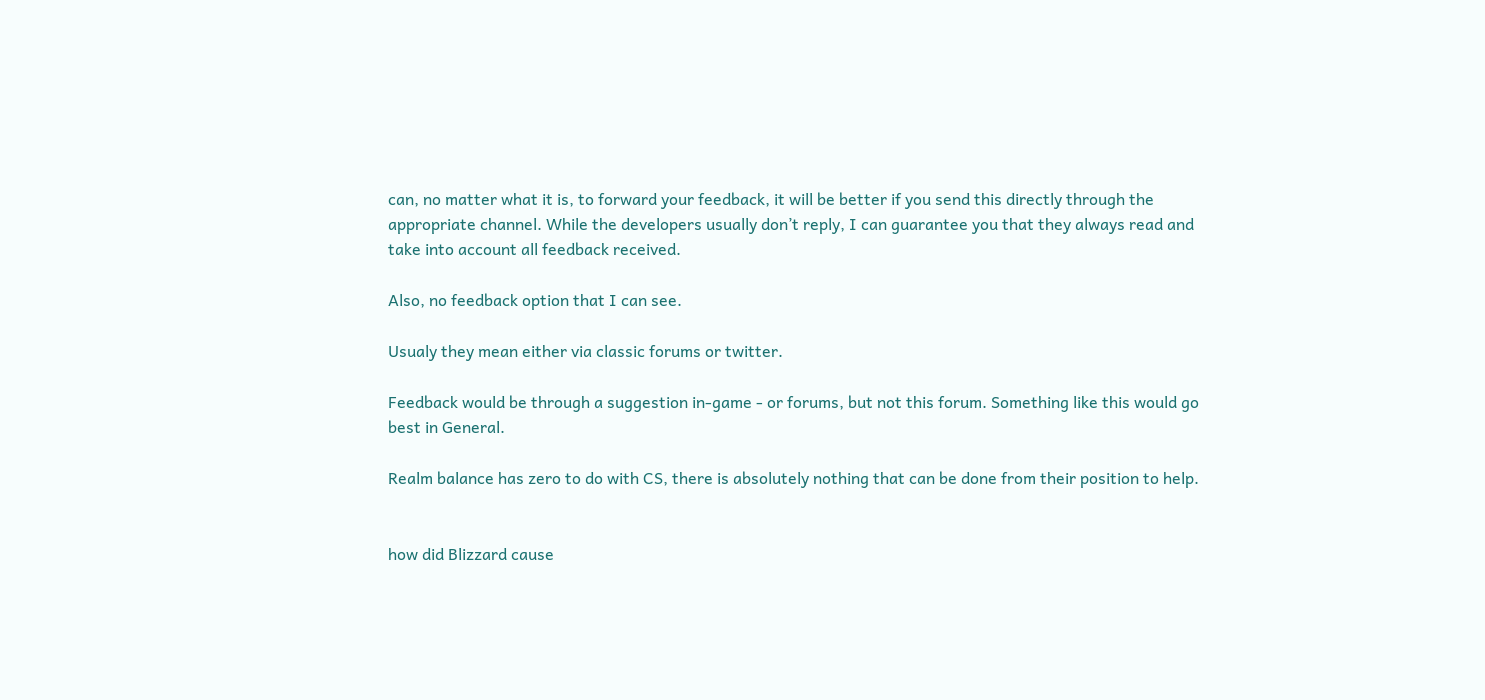can, no matter what it is, to forward your feedback, it will be better if you send this directly through the appropriate channel. While the developers usually don’t reply, I can guarantee you that they always read and take into account all feedback received.

Also, no feedback option that I can see.

Usualy they mean either via classic forums or twitter.

Feedback would be through a suggestion in-game - or forums, but not this forum. Something like this would go best in General.

Realm balance has zero to do with CS, there is absolutely nothing that can be done from their position to help.


how did Blizzard cause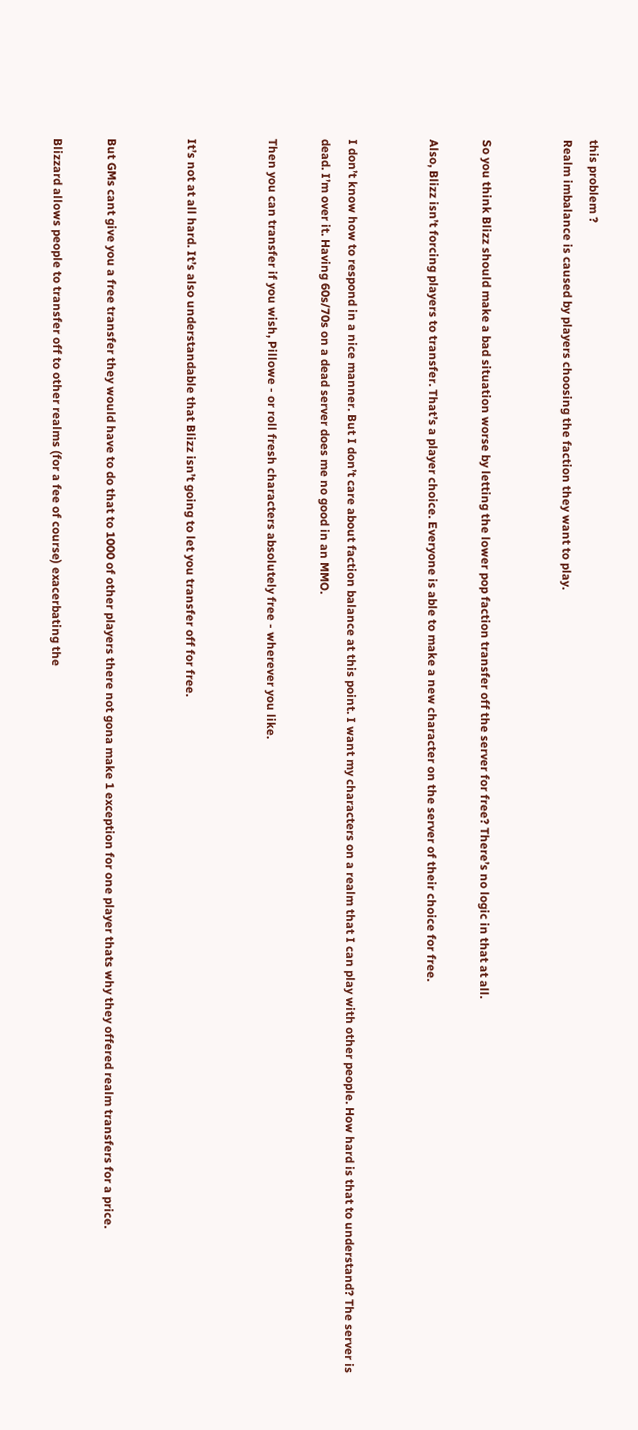this problem ?
Realm imbalance is caused by players choosing the faction they want to play.


So you think Blizz should make a bad situation worse by letting the lower pop faction transfer off the server for free? There’s no logic in that at all.

Also, Blizz isn’t forcing players to transfer. That’s a player choice. Everyone is able to make a new character on the server of their choice for free.


I don’t know how to respond in a nice manner. But I don’t care about faction balance at this point. I want my characters on a realm that I can play with other people. How hard is that to understand? The server is dead. I’m over it. Having 60s/70s on a dead server does me no good in an MMO.

Then you can transfer if you wish, Pillowe - or roll fresh characters absolutely free - wherever you like.


It’s not at all hard. It’s also understandable that Blizz isn’t going to let you transfer off for free.


But GMs cant give you a free transfer they would have to do that to 1000 of other players there not gona make 1 exception for one player thats why they offered realm transfers for a price.

Blizzard allows people to transfer off to other realms (for a fee of course) exacerbating the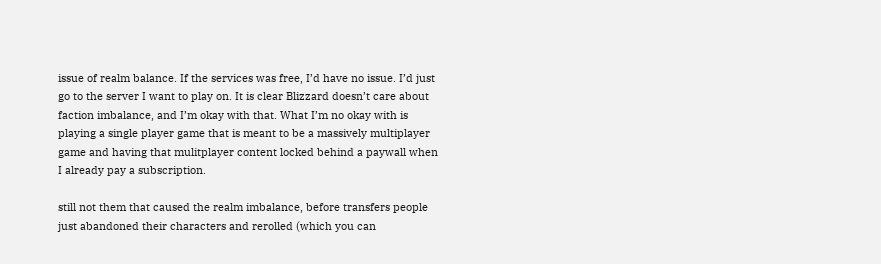issue of realm balance. If the services was free, I’d have no issue. I’d just go to the server I want to play on. It is clear Blizzard doesn’t care about faction imbalance, and I’m okay with that. What I’m no okay with is playing a single player game that is meant to be a massively multiplayer game and having that mulitplayer content locked behind a paywall when I already pay a subscription.

still not them that caused the realm imbalance, before transfers people just abandoned their characters and rerolled (which you can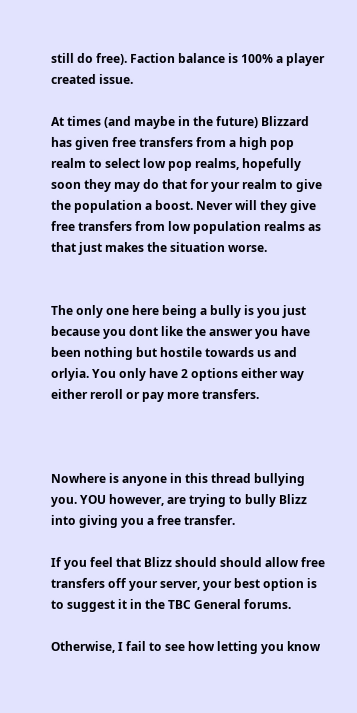still do free). Faction balance is 100% a player created issue.

At times (and maybe in the future) Blizzard has given free transfers from a high pop realm to select low pop realms, hopefully soon they may do that for your realm to give the population a boost. Never will they give free transfers from low population realms as that just makes the situation worse.


The only one here being a bully is you just because you dont like the answer you have been nothing but hostile towards us and orlyia. You only have 2 options either way either reroll or pay more transfers.



Nowhere is anyone in this thread bullying you. YOU however, are trying to bully Blizz into giving you a free transfer.

If you feel that Blizz should should allow free transfers off your server, your best option is to suggest it in the TBC General forums.

Otherwise, I fail to see how letting you know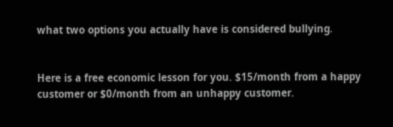what two options you actually have is considered bullying.


Here is a free economic lesson for you. $15/month from a happy customer or $0/month from an unhappy customer.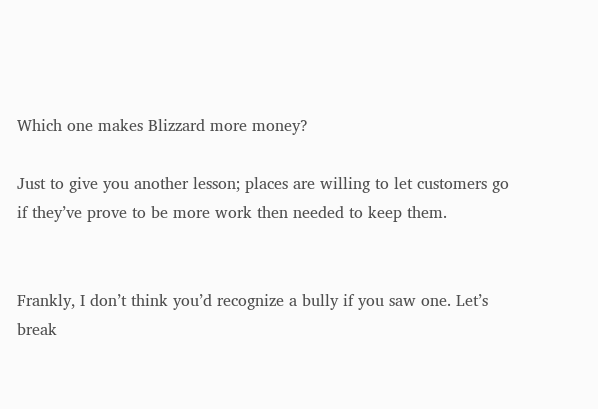Which one makes Blizzard more money?

Just to give you another lesson; places are willing to let customers go if they’ve prove to be more work then needed to keep them.


Frankly, I don’t think you’d recognize a bully if you saw one. Let’s break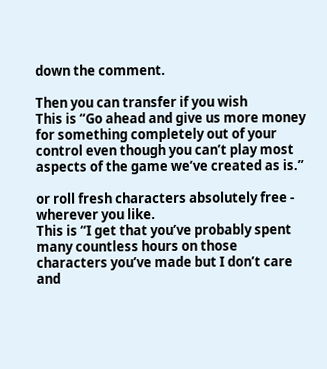down the comment.

Then you can transfer if you wish
This is “Go ahead and give us more money for something completely out of your control even though you can’t play most aspects of the game we’ve created as is.”

or roll fresh characters absolutely free - wherever you like.
This is “I get that you’ve probably spent many countless hours on those characters you’ve made but I don’t care and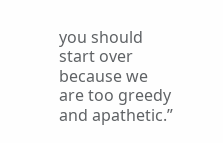you should start over because we are too greedy and apathetic.”